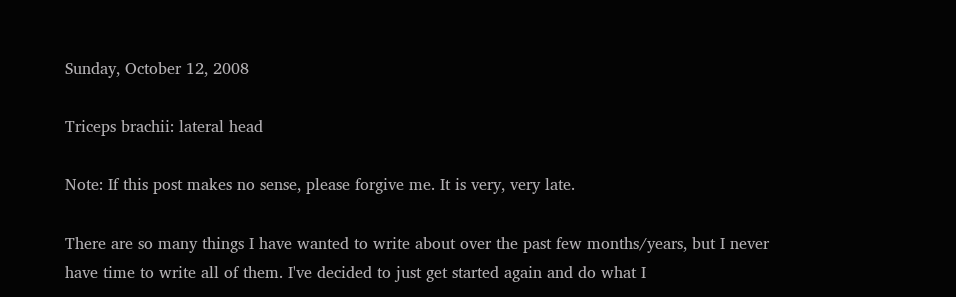Sunday, October 12, 2008

Triceps brachii: lateral head

Note: If this post makes no sense, please forgive me. It is very, very late.

There are so many things I have wanted to write about over the past few months/years, but I never have time to write all of them. I've decided to just get started again and do what I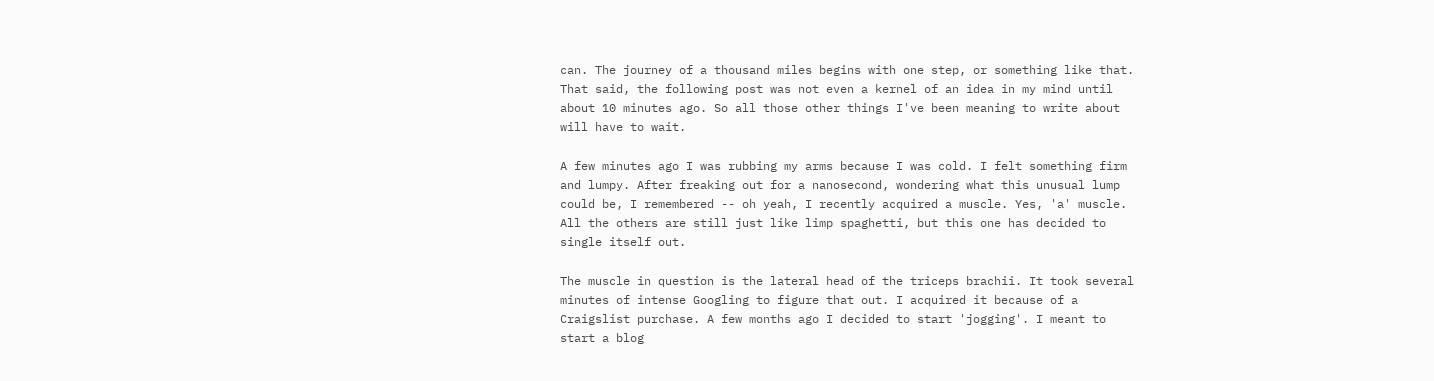can. The journey of a thousand miles begins with one step, or something like that. That said, the following post was not even a kernel of an idea in my mind until about 10 minutes ago. So all those other things I've been meaning to write about will have to wait.

A few minutes ago I was rubbing my arms because I was cold. I felt something firm and lumpy. After freaking out for a nanosecond, wondering what this unusual lump could be, I remembered -- oh yeah, I recently acquired a muscle. Yes, 'a' muscle. All the others are still just like limp spaghetti, but this one has decided to single itself out.

The muscle in question is the lateral head of the triceps brachii. It took several minutes of intense Googling to figure that out. I acquired it because of a Craigslist purchase. A few months ago I decided to start 'jogging'. I meant to start a blog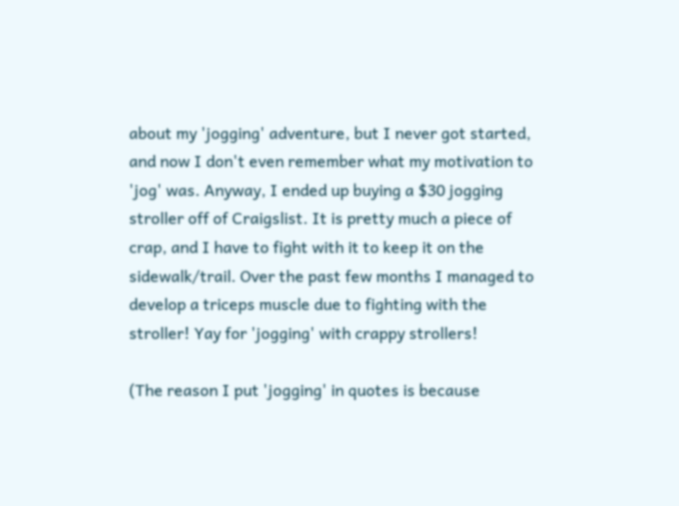about my 'jogging' adventure, but I never got started, and now I don't even remember what my motivation to 'jog' was. Anyway, I ended up buying a $30 jogging stroller off of Craigslist. It is pretty much a piece of crap, and I have to fight with it to keep it on the sidewalk/trail. Over the past few months I managed to develop a triceps muscle due to fighting with the stroller! Yay for 'jogging' with crappy strollers!

(The reason I put 'jogging' in quotes is because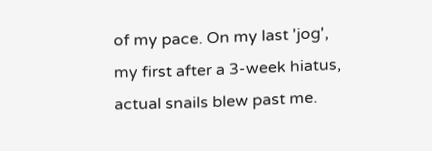of my pace. On my last 'jog', my first after a 3-week hiatus, actual snails blew past me.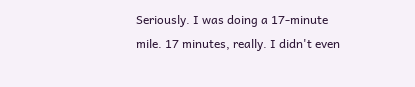Seriously. I was doing a 17-minute mile. 17 minutes, really. I didn't even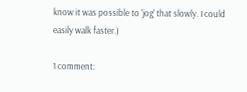know it was possible to 'jog' that slowly. I could easily walk faster.)

1 comment: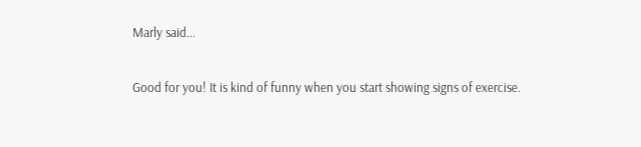Marly said...

Good for you! It is kind of funny when you start showing signs of exercise.